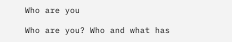Who are you

Who are you? Who and what has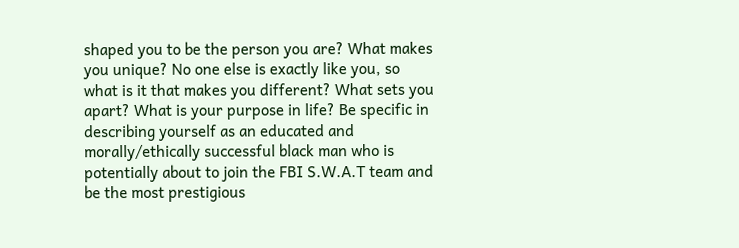shaped you to be the person you are? What makes you unique? No one else is exactly like you, so what is it that makes you different? What sets you apart? What is your purpose in life? Be specific in describing yourself as an educated and morally/ethically successful black man who is potentially about to join the FBI S.W.A.T team and be the most prestigious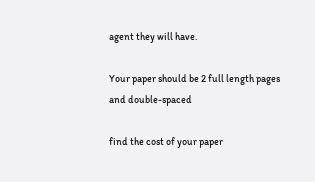agent they will have.

Your paper should be 2 full length pages and double-spaced

find the cost of your paper